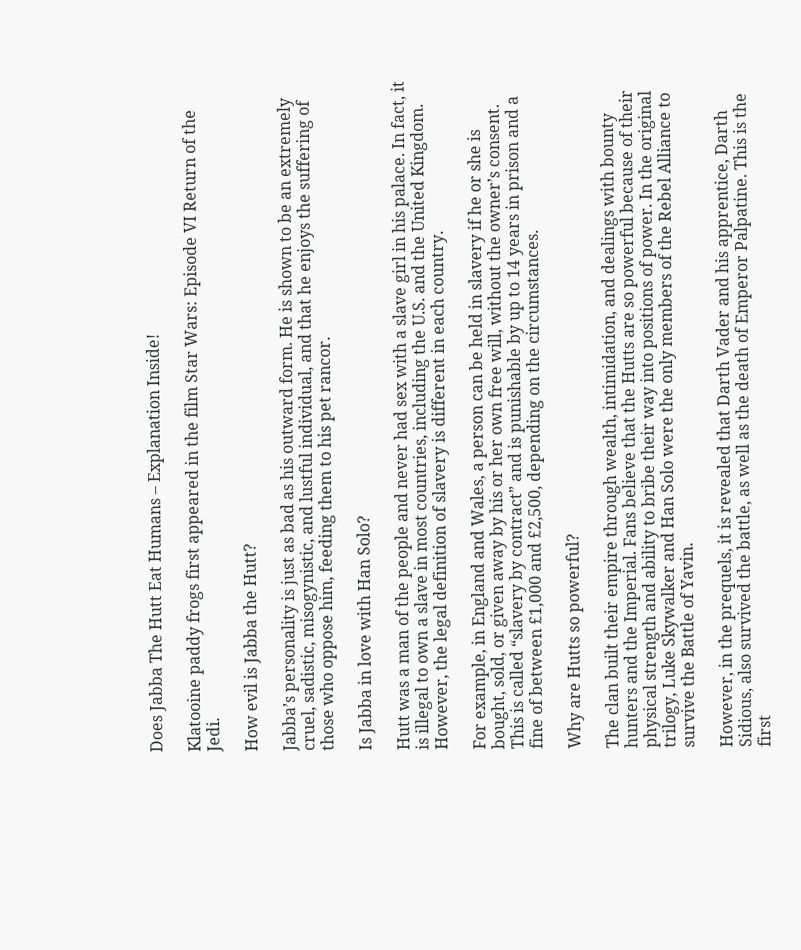Does Jabba The Hutt Eat Humans – Explanation Inside!

Klatooine paddy frogs first appeared in the film Star Wars: Episode VI Return of the Jedi.

How evil is Jabba the Hutt?

Jabba’s personality is just as bad as his outward form. He is shown to be an extremely cruel, sadistic, misogynistic, and lustful individual, and that he enjoys the suffering of those who oppose him, feeding them to his pet rancor.

Is Jabba in love with Han Solo?

Hutt was a man of the people and never had sex with a slave girl in his palace. In fact, it is illegal to own a slave in most countries, including the U.S. and the United Kingdom. However, the legal definition of slavery is different in each country.

For example, in England and Wales, a person can be held in slavery if he or she is bought, sold, or given away by his or her own free will, without the owner’s consent. This is called “slavery by contract” and is punishable by up to 14 years in prison and a fine of between £1,000 and £2,500, depending on the circumstances.

Why are Hutts so powerful?

The clan built their empire through wealth, intimidation, and dealings with bounty hunters and the Imperial. Fans believe that the Hutts are so powerful because of their physical strength and ability to bribe their way into positions of power. In the original trilogy, Luke Skywalker and Han Solo were the only members of the Rebel Alliance to survive the Battle of Yavin.

However, in the prequels, it is revealed that Darth Vader and his apprentice, Darth Sidious, also survived the battle, as well as the death of Emperor Palpatine. This is the first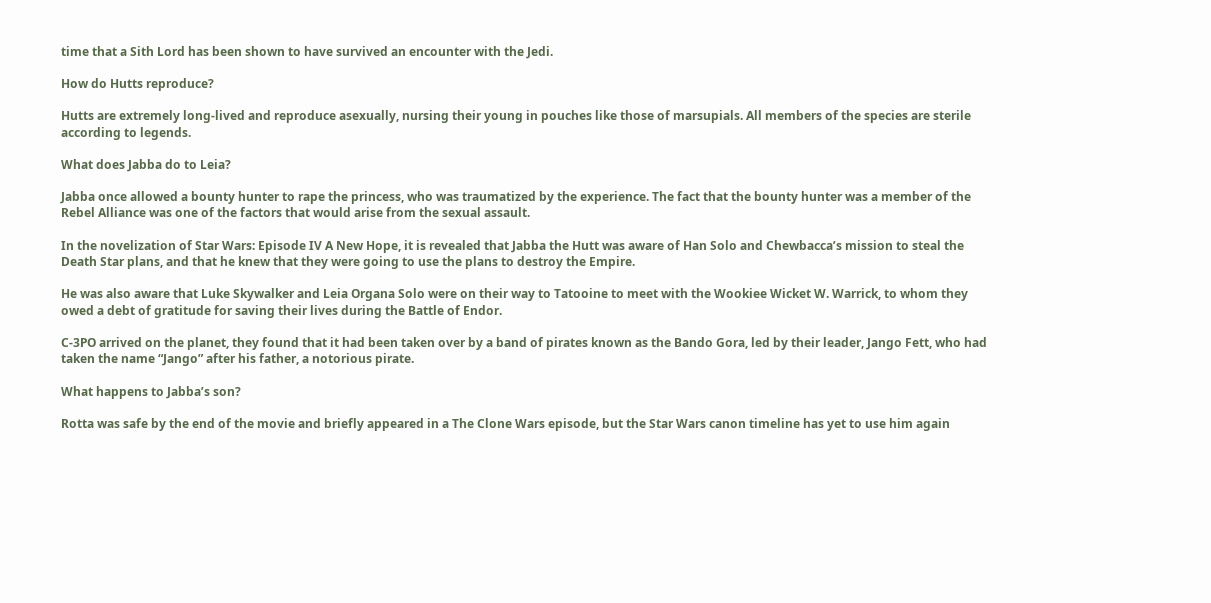time that a Sith Lord has been shown to have survived an encounter with the Jedi.

How do Hutts reproduce?

Hutts are extremely long-lived and reproduce asexually, nursing their young in pouches like those of marsupials. All members of the species are sterile according to legends.

What does Jabba do to Leia?

Jabba once allowed a bounty hunter to rape the princess, who was traumatized by the experience. The fact that the bounty hunter was a member of the Rebel Alliance was one of the factors that would arise from the sexual assault.

In the novelization of Star Wars: Episode IV A New Hope, it is revealed that Jabba the Hutt was aware of Han Solo and Chewbacca’s mission to steal the Death Star plans, and that he knew that they were going to use the plans to destroy the Empire.

He was also aware that Luke Skywalker and Leia Organa Solo were on their way to Tatooine to meet with the Wookiee Wicket W. Warrick, to whom they owed a debt of gratitude for saving their lives during the Battle of Endor.

C-3PO arrived on the planet, they found that it had been taken over by a band of pirates known as the Bando Gora, led by their leader, Jango Fett, who had taken the name “Jango” after his father, a notorious pirate.

What happens to Jabba’s son?

Rotta was safe by the end of the movie and briefly appeared in a The Clone Wars episode, but the Star Wars canon timeline has yet to use him again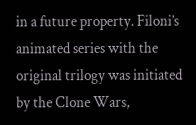in a future property. Filoni’s animated series with the original trilogy was initiated by the Clone Wars,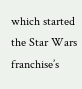which started the Star Wars franchise’s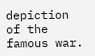depiction of the famous war.